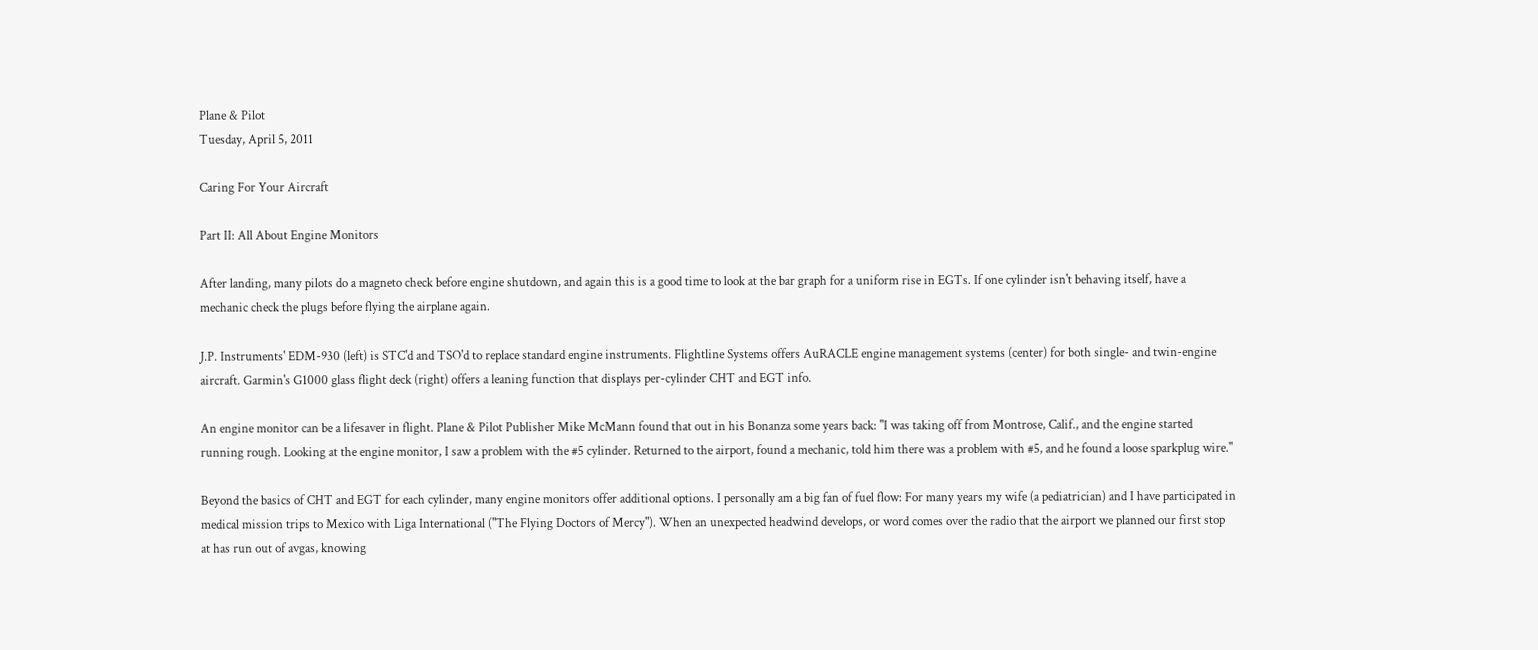Plane & Pilot
Tuesday, April 5, 2011

Caring For Your Aircraft

Part II: All About Engine Monitors

After landing, many pilots do a magneto check before engine shutdown, and again this is a good time to look at the bar graph for a uniform rise in EGTs. If one cylinder isn't behaving itself, have a mechanic check the plugs before flying the airplane again.

J.P. Instruments' EDM-930 (left) is STC'd and TSO'd to replace standard engine instruments. Flightline Systems offers AuRACLE engine management systems (center) for both single- and twin-engine aircraft. Garmin's G1000 glass flight deck (right) offers a leaning function that displays per-cylinder CHT and EGT info.

An engine monitor can be a lifesaver in flight. Plane & Pilot Publisher Mike McMann found that out in his Bonanza some years back: "I was taking off from Montrose, Calif., and the engine started running rough. Looking at the engine monitor, I saw a problem with the #5 cylinder. Returned to the airport, found a mechanic, told him there was a problem with #5, and he found a loose sparkplug wire."

Beyond the basics of CHT and EGT for each cylinder, many engine monitors offer additional options. I personally am a big fan of fuel flow: For many years my wife (a pediatrician) and I have participated in medical mission trips to Mexico with Liga International ("The Flying Doctors of Mercy"). When an unexpected headwind develops, or word comes over the radio that the airport we planned our first stop at has run out of avgas, knowing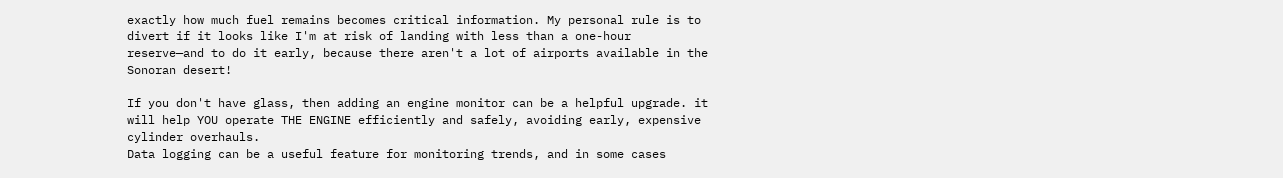exactly how much fuel remains becomes critical information. My personal rule is to divert if it looks like I'm at risk of landing with less than a one-hour reserve—and to do it early, because there aren't a lot of airports available in the Sonoran desert!

If you don't have glass, then adding an engine monitor can be a helpful upgrade. it will help YOU operate THE ENGINE efficiently and safely, avoiding early, expensive cylinder overhauls.
Data logging can be a useful feature for monitoring trends, and in some cases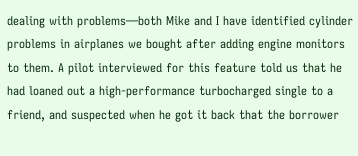dealing with problems—both Mike and I have identified cylinder problems in airplanes we bought after adding engine monitors to them. A pilot interviewed for this feature told us that he had loaned out a high-performance turbocharged single to a friend, and suspected when he got it back that the borrower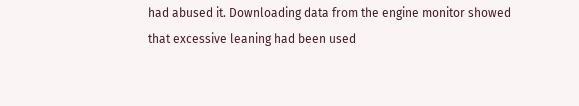had abused it. Downloading data from the engine monitor showed that excessive leaning had been used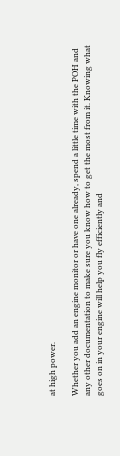at high power.

Whether you add an engine monitor or have one already, spend a little time with the POH and any other documentation to make sure you know how to get the most from it. Knowing what goes on in your engine will help you fly efficiently and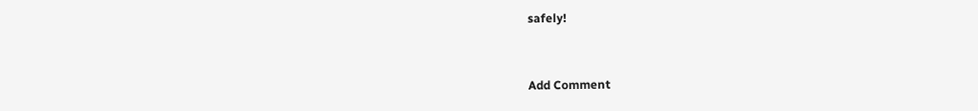safely!


Add Comment